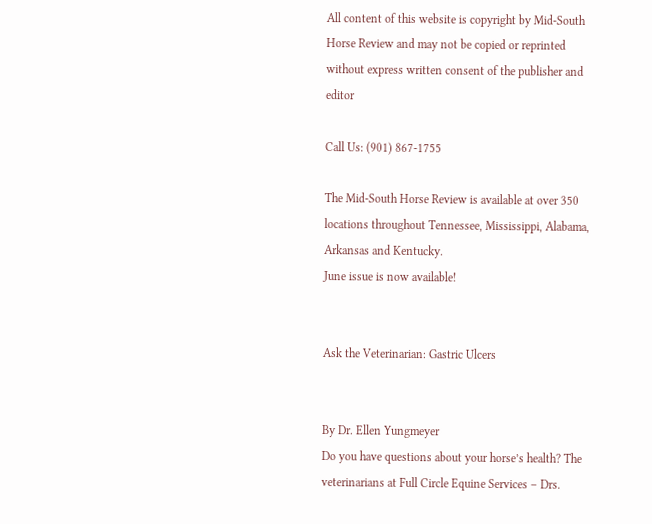All content of this website is copyright by Mid-South Horse Review and may not be copied or reprinted without express written consent of the publisher and editor

Call Us: (901) 867-1755

The Mid-South Horse Review is available at over 350 locations throughout Tennessee, Mississippi, Alabama, Arkansas and Kentucky.
June issue is now available!


Ask the Veterinarian: Gastric Ulcers


By Dr. Ellen Yungmeyer
Do you have questions about your horse’s health? The veterinarians at Full Circle Equine Services – Drs.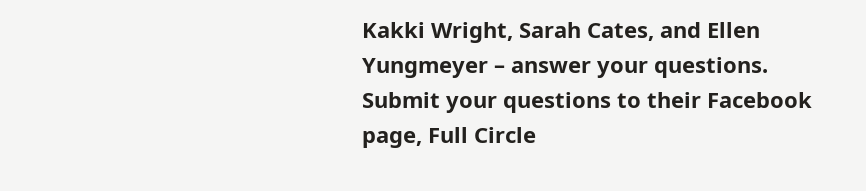Kakki Wright, Sarah Cates, and Ellen Yungmeyer – answer your questions. Submit your questions to their Facebook page, Full Circle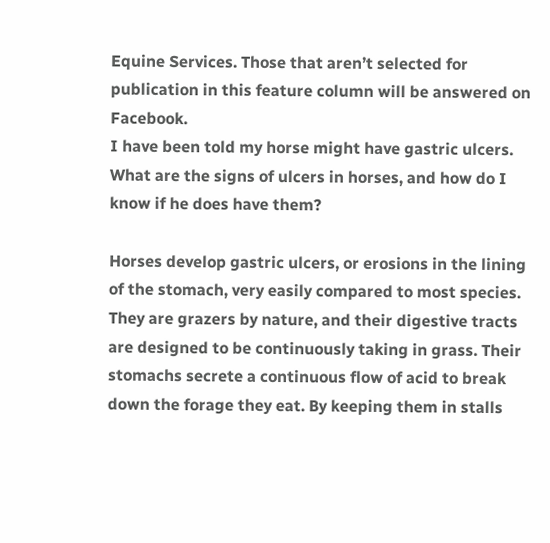Equine Services. Those that aren’t selected for publication in this feature column will be answered on Facebook.
I have been told my horse might have gastric ulcers. What are the signs of ulcers in horses, and how do I know if he does have them?

Horses develop gastric ulcers, or erosions in the lining of the stomach, very easily compared to most species. They are grazers by nature, and their digestive tracts are designed to be continuously taking in grass. Their stomachs secrete a continuous flow of acid to break down the forage they eat. By keeping them in stalls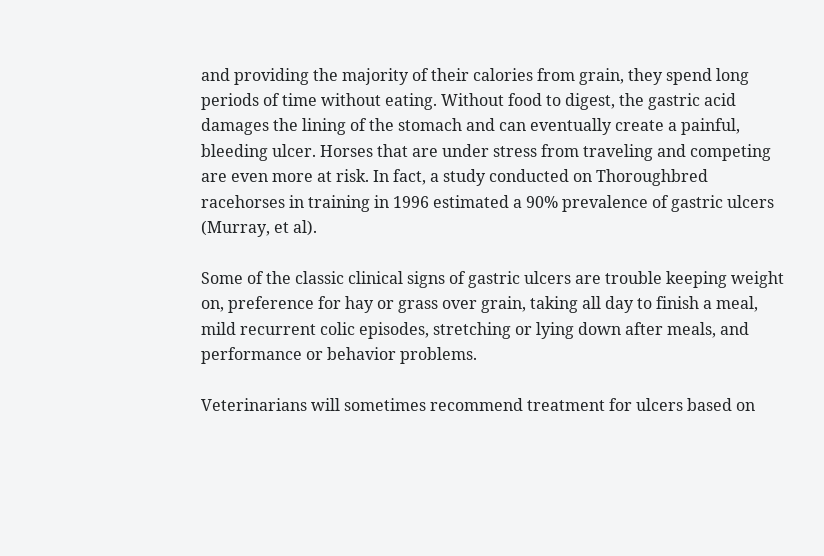and providing the majority of their calories from grain, they spend long periods of time without eating. Without food to digest, the gastric acid damages the lining of the stomach and can eventually create a painful, bleeding ulcer. Horses that are under stress from traveling and competing are even more at risk. In fact, a study conducted on Thoroughbred racehorses in training in 1996 estimated a 90% prevalence of gastric ulcers (Murray, et al).

Some of the classic clinical signs of gastric ulcers are trouble keeping weight on, preference for hay or grass over grain, taking all day to finish a meal, mild recurrent colic episodes, stretching or lying down after meals, and performance or behavior problems.

Veterinarians will sometimes recommend treatment for ulcers based on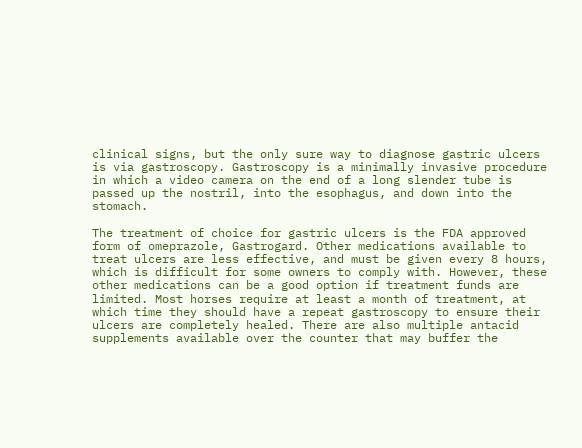clinical signs, but the only sure way to diagnose gastric ulcers is via gastroscopy. Gastroscopy is a minimally invasive procedure in which a video camera on the end of a long slender tube is passed up the nostril, into the esophagus, and down into the stomach.

The treatment of choice for gastric ulcers is the FDA approved form of omeprazole, Gastrogard. Other medications available to treat ulcers are less effective, and must be given every 8 hours, which is difficult for some owners to comply with. However, these other medications can be a good option if treatment funds are limited. Most horses require at least a month of treatment, at which time they should have a repeat gastroscopy to ensure their ulcers are completely healed. There are also multiple antacid supplements available over the counter that may buffer the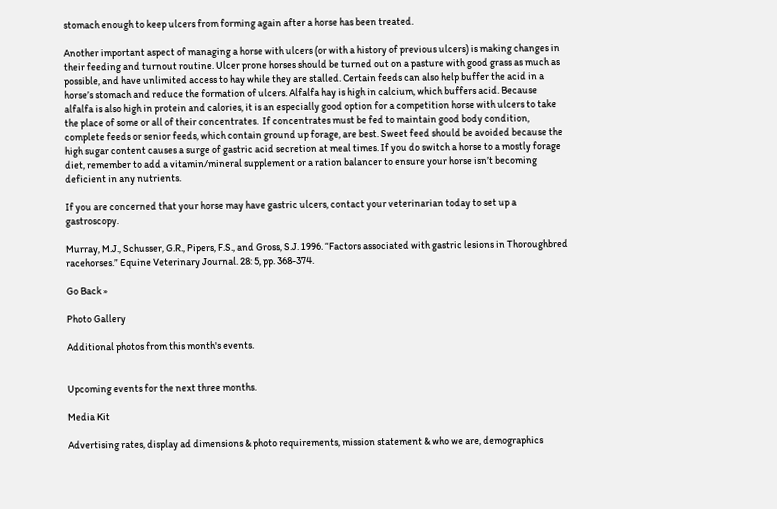stomach enough to keep ulcers from forming again after a horse has been treated.

Another important aspect of managing a horse with ulcers (or with a history of previous ulcers) is making changes in their feeding and turnout routine. Ulcer prone horses should be turned out on a pasture with good grass as much as possible, and have unlimited access to hay while they are stalled. Certain feeds can also help buffer the acid in a horse’s stomach and reduce the formation of ulcers. Alfalfa hay is high in calcium, which buffers acid. Because alfalfa is also high in protein and calories, it is an especially good option for a competition horse with ulcers to take the place of some or all of their concentrates.  If concentrates must be fed to maintain good body condition, complete feeds or senior feeds, which contain ground up forage, are best. Sweet feed should be avoided because the high sugar content causes a surge of gastric acid secretion at meal times. If you do switch a horse to a mostly forage diet, remember to add a vitamin/mineral supplement or a ration balancer to ensure your horse isn’t becoming deficient in any nutrients.

If you are concerned that your horse may have gastric ulcers, contact your veterinarian today to set up a gastroscopy.

Murray, M.J., Schusser, G.R., Pipers, F.S., and Gross, S.J. 1996. “Factors associated with gastric lesions in Thoroughbred racehorses.” Equine Veterinary Journal. 28: 5, pp. 368-374.

Go Back »

Photo Gallery

Additional photos from this month's events.


Upcoming events for the next three months.

Media Kit

Advertising rates, display ad dimensions & photo requirements, mission statement & who we are, demographics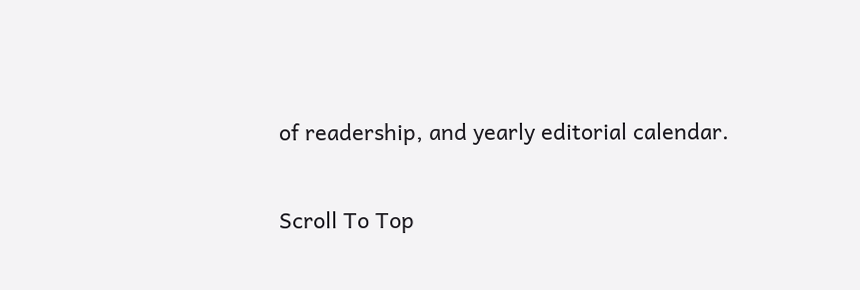of readership, and yearly editorial calendar.

Scroll To Top